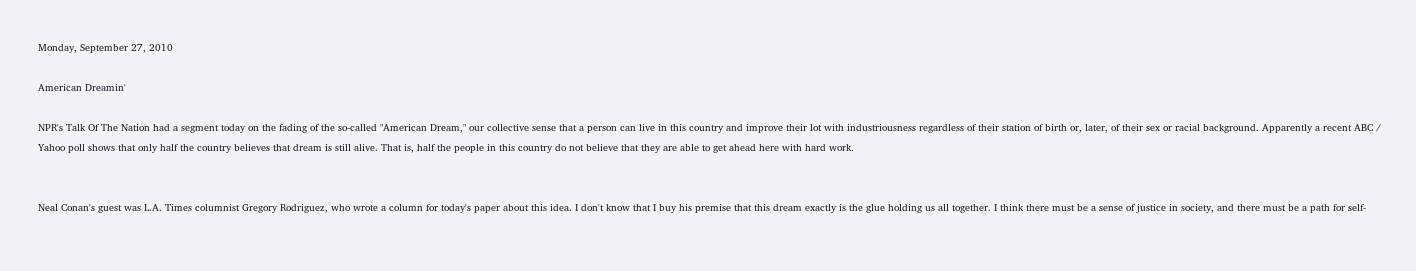Monday, September 27, 2010

American Dreamin'

NPR's Talk Of The Nation had a segment today on the fading of the so-called "American Dream," our collective sense that a person can live in this country and improve their lot with industriousness regardless of their station of birth or, later, of their sex or racial background. Apparently a recent ABC / Yahoo poll shows that only half the country believes that dream is still alive. That is, half the people in this country do not believe that they are able to get ahead here with hard work.


Neal Conan's guest was L.A. Times columnist Gregory Rodriguez, who wrote a column for today's paper about this idea. I don't know that I buy his premise that this dream exactly is the glue holding us all together. I think there must be a sense of justice in society, and there must be a path for self-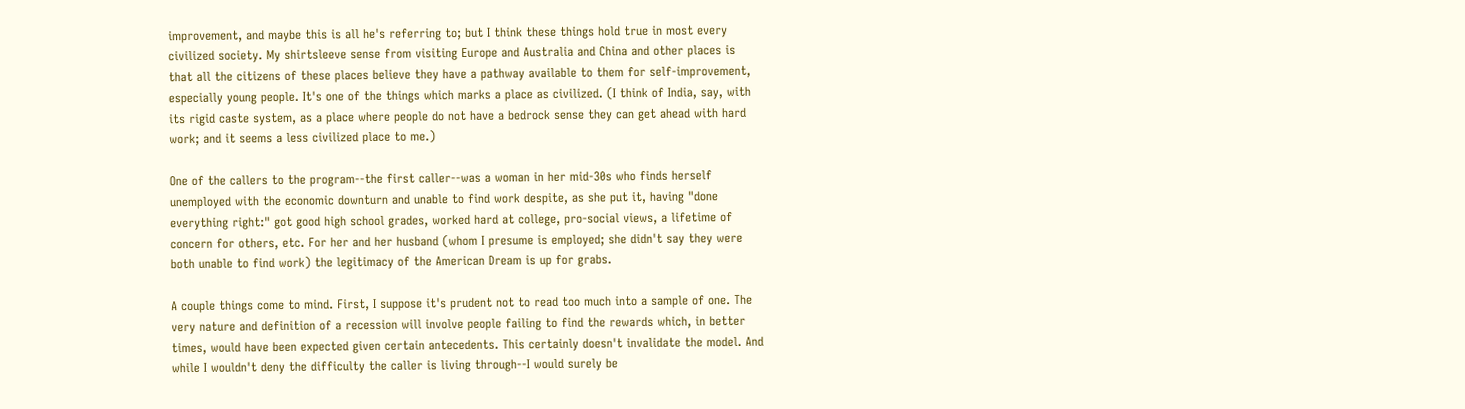improvement, and maybe this is all he's referring to; but I think these things hold true in most every civilized society. My shirtsleeve sense from visiting Europe and Australia and China and other places is that all the citizens of these places believe they have a pathway available to them for self-improvement, especially young people. It's one of the things which marks a place as civilized. (I think of India, say, with its rigid caste system, as a place where people do not have a bedrock sense they can get ahead with hard work; and it seems a less civilized place to me.)

One of the callers to the program--the first caller--was a woman in her mid-30s who finds herself unemployed with the economic downturn and unable to find work despite, as she put it, having "done everything right:" got good high school grades, worked hard at college, pro-social views, a lifetime of concern for others, etc. For her and her husband (whom I presume is employed; she didn't say they were both unable to find work) the legitimacy of the American Dream is up for grabs.

A couple things come to mind. First, I suppose it's prudent not to read too much into a sample of one. The very nature and definition of a recession will involve people failing to find the rewards which, in better times, would have been expected given certain antecedents. This certainly doesn't invalidate the model. And while I wouldn't deny the difficulty the caller is living through--I would surely be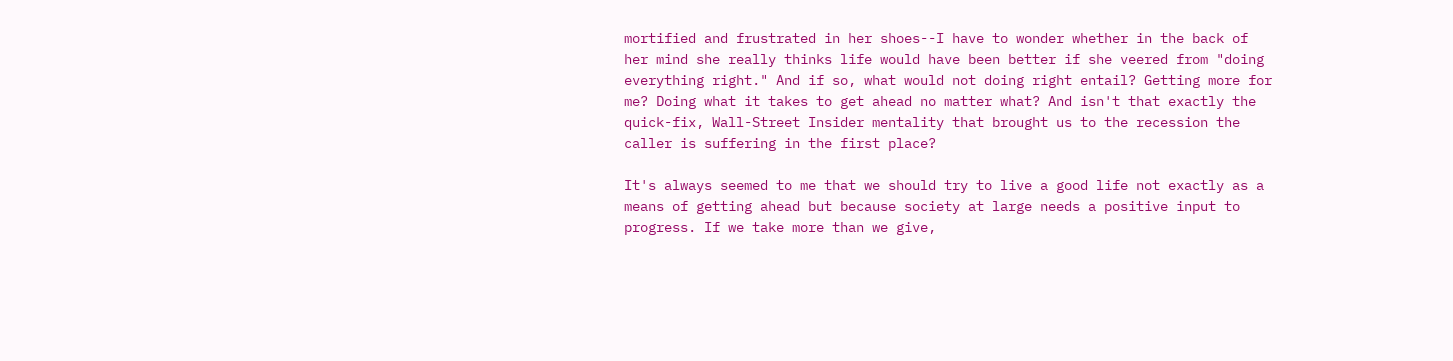mortified and frustrated in her shoes--I have to wonder whether in the back of her mind she really thinks life would have been better if she veered from "doing everything right." And if so, what would not doing right entail? Getting more for me? Doing what it takes to get ahead no matter what? And isn't that exactly the quick-fix, Wall-Street Insider mentality that brought us to the recession the caller is suffering in the first place?

It's always seemed to me that we should try to live a good life not exactly as a means of getting ahead but because society at large needs a positive input to progress. If we take more than we give,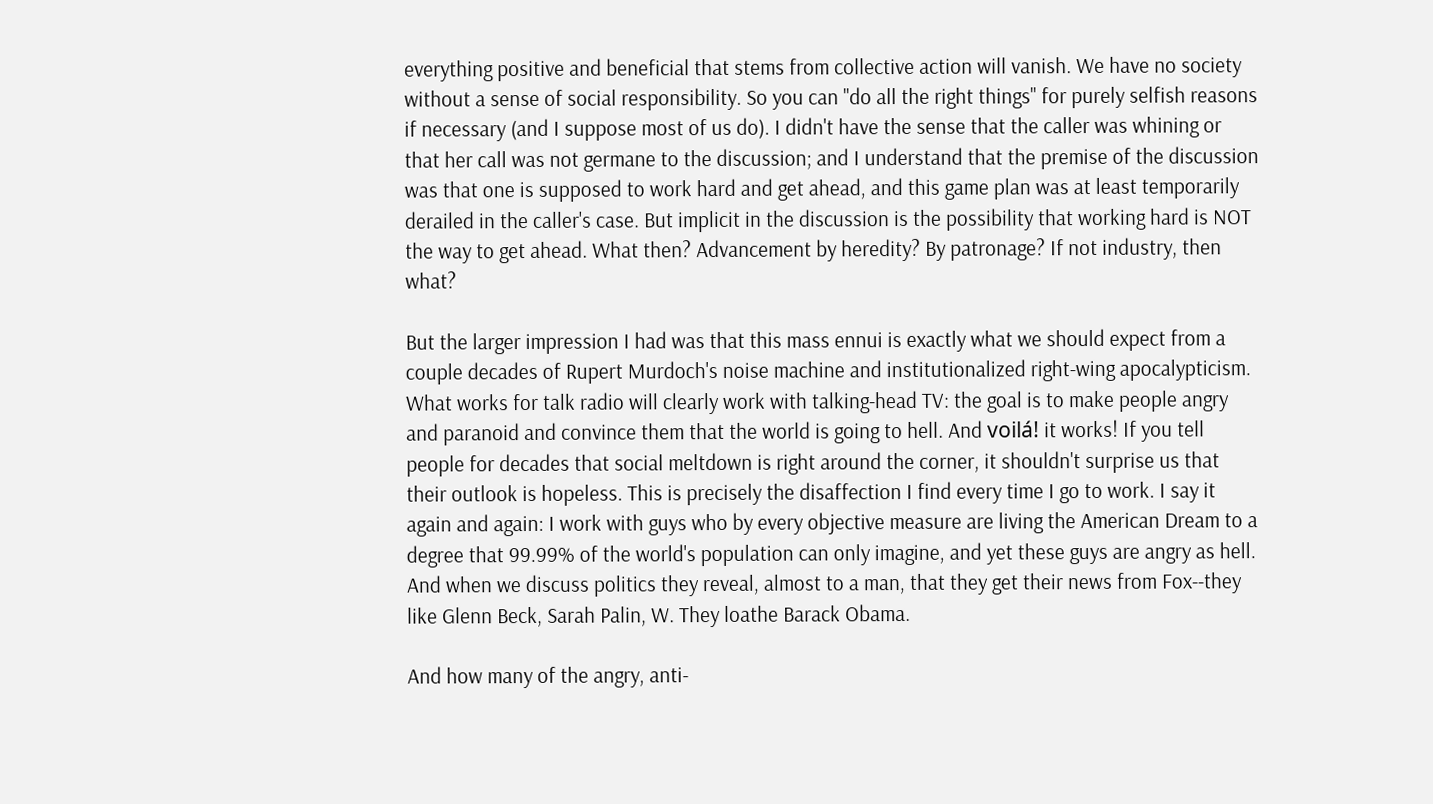everything positive and beneficial that stems from collective action will vanish. We have no society without a sense of social responsibility. So you can "do all the right things" for purely selfish reasons if necessary (and I suppose most of us do). I didn't have the sense that the caller was whining or that her call was not germane to the discussion; and I understand that the premise of the discussion was that one is supposed to work hard and get ahead, and this game plan was at least temporarily derailed in the caller's case. But implicit in the discussion is the possibility that working hard is NOT the way to get ahead. What then? Advancement by heredity? By patronage? If not industry, then what?

But the larger impression I had was that this mass ennui is exactly what we should expect from a couple decades of Rupert Murdoch's noise machine and institutionalized right-wing apocalypticism. What works for talk radio will clearly work with talking-head TV: the goal is to make people angry and paranoid and convince them that the world is going to hell. And voilá! it works! If you tell people for decades that social meltdown is right around the corner, it shouldn't surprise us that their outlook is hopeless. This is precisely the disaffection I find every time I go to work. I say it again and again: I work with guys who by every objective measure are living the American Dream to a degree that 99.99% of the world's population can only imagine, and yet these guys are angry as hell. And when we discuss politics they reveal, almost to a man, that they get their news from Fox--they like Glenn Beck, Sarah Palin, W. They loathe Barack Obama.

And how many of the angry, anti-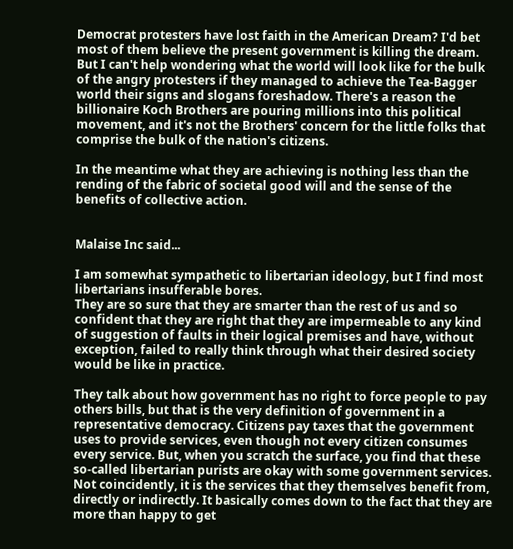Democrat protesters have lost faith in the American Dream? I'd bet most of them believe the present government is killing the dream. But I can't help wondering what the world will look like for the bulk of the angry protesters if they managed to achieve the Tea-Bagger world their signs and slogans foreshadow. There's a reason the billionaire Koch Brothers are pouring millions into this political movement, and it's not the Brothers' concern for the little folks that comprise the bulk of the nation's citizens.

In the meantime what they are achieving is nothing less than the rending of the fabric of societal good will and the sense of the benefits of collective action.


Malaise Inc said...

I am somewhat sympathetic to libertarian ideology, but I find most libertarians insufferable bores.
They are so sure that they are smarter than the rest of us and so confident that they are right that they are impermeable to any kind of suggestion of faults in their logical premises and have, without exception, failed to really think through what their desired society would be like in practice.

They talk about how government has no right to force people to pay others bills, but that is the very definition of government in a representative democracy. Citizens pay taxes that the government uses to provide services, even though not every citizen consumes every service. But, when you scratch the surface, you find that these so-called libertarian purists are okay with some government services. Not coincidently, it is the services that they themselves benefit from, directly or indirectly. It basically comes down to the fact that they are more than happy to get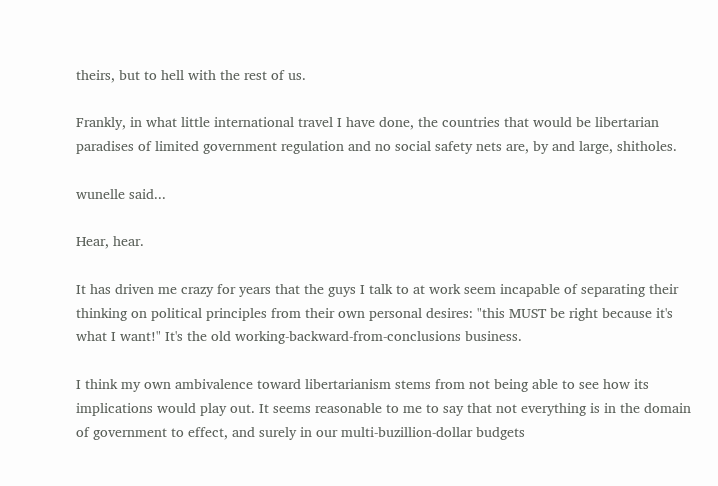theirs, but to hell with the rest of us.

Frankly, in what little international travel I have done, the countries that would be libertarian paradises of limited government regulation and no social safety nets are, by and large, shitholes.

wunelle said...

Hear, hear.

It has driven me crazy for years that the guys I talk to at work seem incapable of separating their thinking on political principles from their own personal desires: "this MUST be right because it's what I want!" It's the old working-backward-from-conclusions business.

I think my own ambivalence toward libertarianism stems from not being able to see how its implications would play out. It seems reasonable to me to say that not everything is in the domain of government to effect, and surely in our multi-buzillion-dollar budgets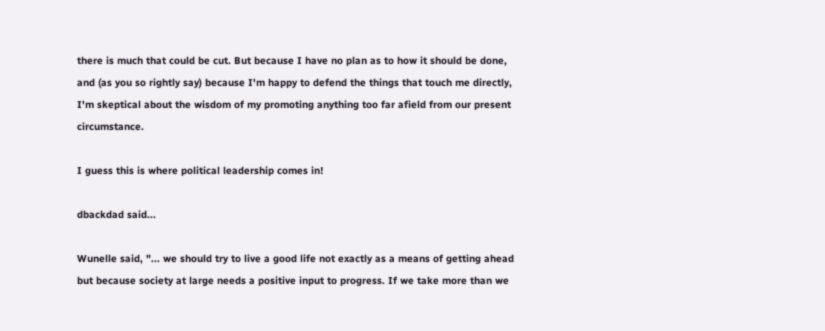there is much that could be cut. But because I have no plan as to how it should be done, and (as you so rightly say) because I'm happy to defend the things that touch me directly, I'm skeptical about the wisdom of my promoting anything too far afield from our present circumstance.

I guess this is where political leadership comes in!

dbackdad said...

Wunelle said, "... we should try to live a good life not exactly as a means of getting ahead but because society at large needs a positive input to progress. If we take more than we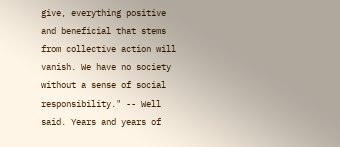give, everything positive and beneficial that stems from collective action will vanish. We have no society without a sense of social responsibility." -- Well said. Years and years of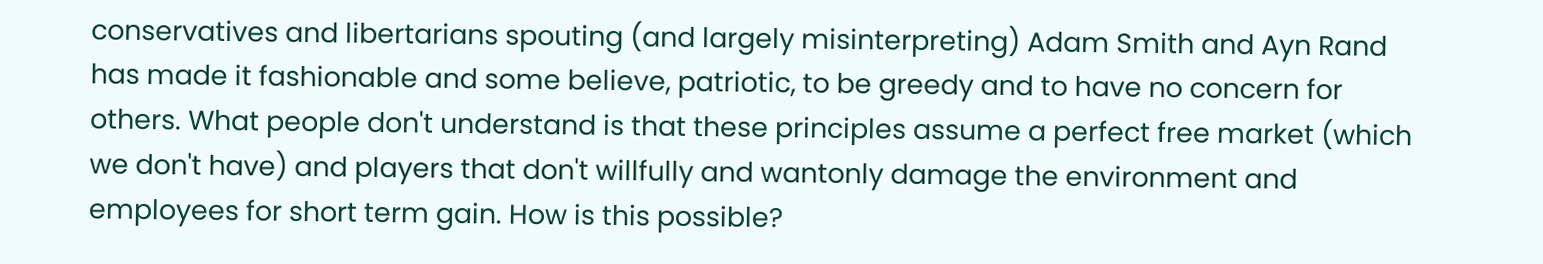conservatives and libertarians spouting (and largely misinterpreting) Adam Smith and Ayn Rand has made it fashionable and some believe, patriotic, to be greedy and to have no concern for others. What people don't understand is that these principles assume a perfect free market (which we don't have) and players that don't willfully and wantonly damage the environment and employees for short term gain. How is this possible?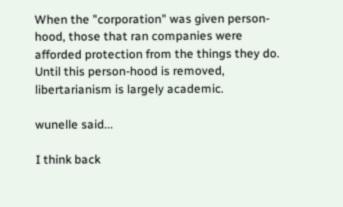When the "corporation" was given person-hood, those that ran companies were afforded protection from the things they do. Until this person-hood is removed, libertarianism is largely academic.

wunelle said...

I think back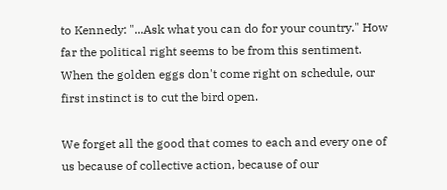to Kennedy: "...Ask what you can do for your country." How far the political right seems to be from this sentiment. When the golden eggs don't come right on schedule, our first instinct is to cut the bird open.

We forget all the good that comes to each and every one of us because of collective action, because of our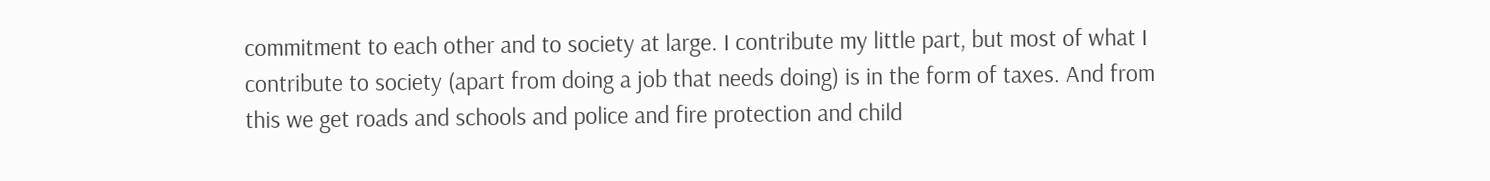commitment to each other and to society at large. I contribute my little part, but most of what I contribute to society (apart from doing a job that needs doing) is in the form of taxes. And from this we get roads and schools and police and fire protection and child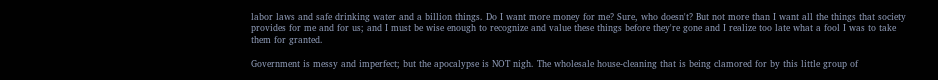labor laws and safe drinking water and a billion things. Do I want more money for me? Sure, who doesn't? But not more than I want all the things that society provides for me and for us; and I must be wise enough to recognize and value these things before they're gone and I realize too late what a fool I was to take them for granted.

Government is messy and imperfect; but the apocalypse is NOT nigh. The wholesale house-cleaning that is being clamored for by this little group of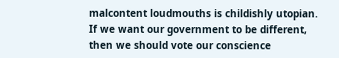malcontent loudmouths is childishly utopian. If we want our government to be different, then we should vote our conscience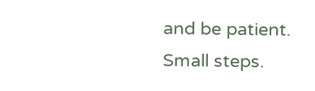and be patient. Small steps.